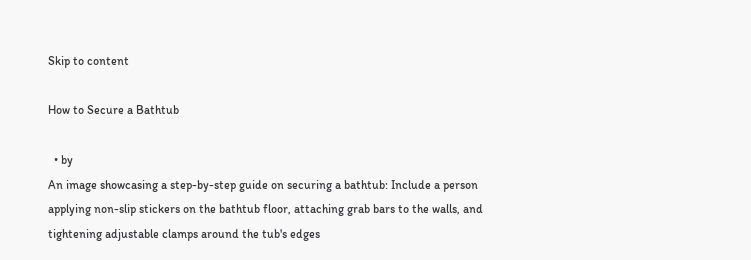Skip to content

How to Secure a Bathtub

  • by
An image showcasing a step-by-step guide on securing a bathtub: Include a person applying non-slip stickers on the bathtub floor, attaching grab bars to the walls, and tightening adjustable clamps around the tub's edges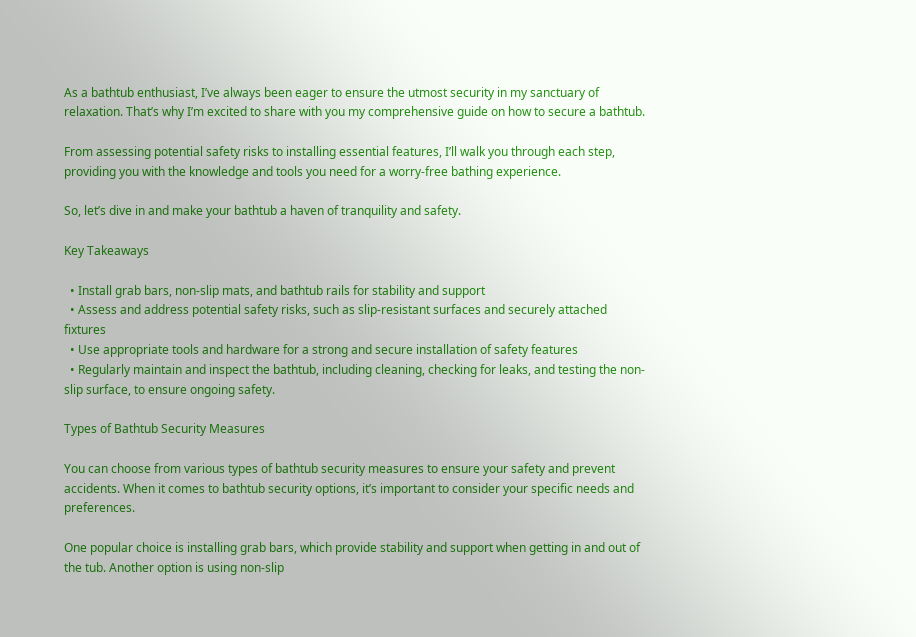As a bathtub enthusiast, I’ve always been eager to ensure the utmost security in my sanctuary of relaxation. That’s why I’m excited to share with you my comprehensive guide on how to secure a bathtub.

From assessing potential safety risks to installing essential features, I’ll walk you through each step, providing you with the knowledge and tools you need for a worry-free bathing experience.

So, let’s dive in and make your bathtub a haven of tranquility and safety.

Key Takeaways

  • Install grab bars, non-slip mats, and bathtub rails for stability and support
  • Assess and address potential safety risks, such as slip-resistant surfaces and securely attached fixtures
  • Use appropriate tools and hardware for a strong and secure installation of safety features
  • Regularly maintain and inspect the bathtub, including cleaning, checking for leaks, and testing the non-slip surface, to ensure ongoing safety.

Types of Bathtub Security Measures

You can choose from various types of bathtub security measures to ensure your safety and prevent accidents. When it comes to bathtub security options, it’s important to consider your specific needs and preferences.

One popular choice is installing grab bars, which provide stability and support when getting in and out of the tub. Another option is using non-slip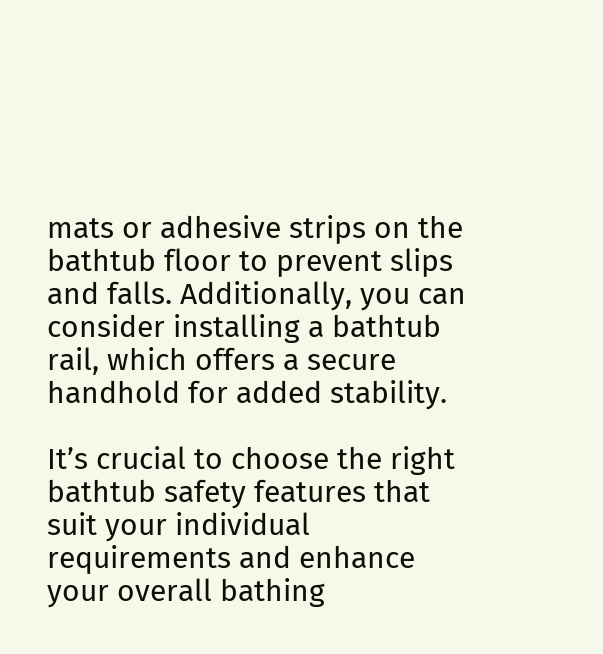mats or adhesive strips on the bathtub floor to prevent slips and falls. Additionally, you can consider installing a bathtub rail, which offers a secure handhold for added stability.

It’s crucial to choose the right bathtub safety features that suit your individual requirements and enhance your overall bathing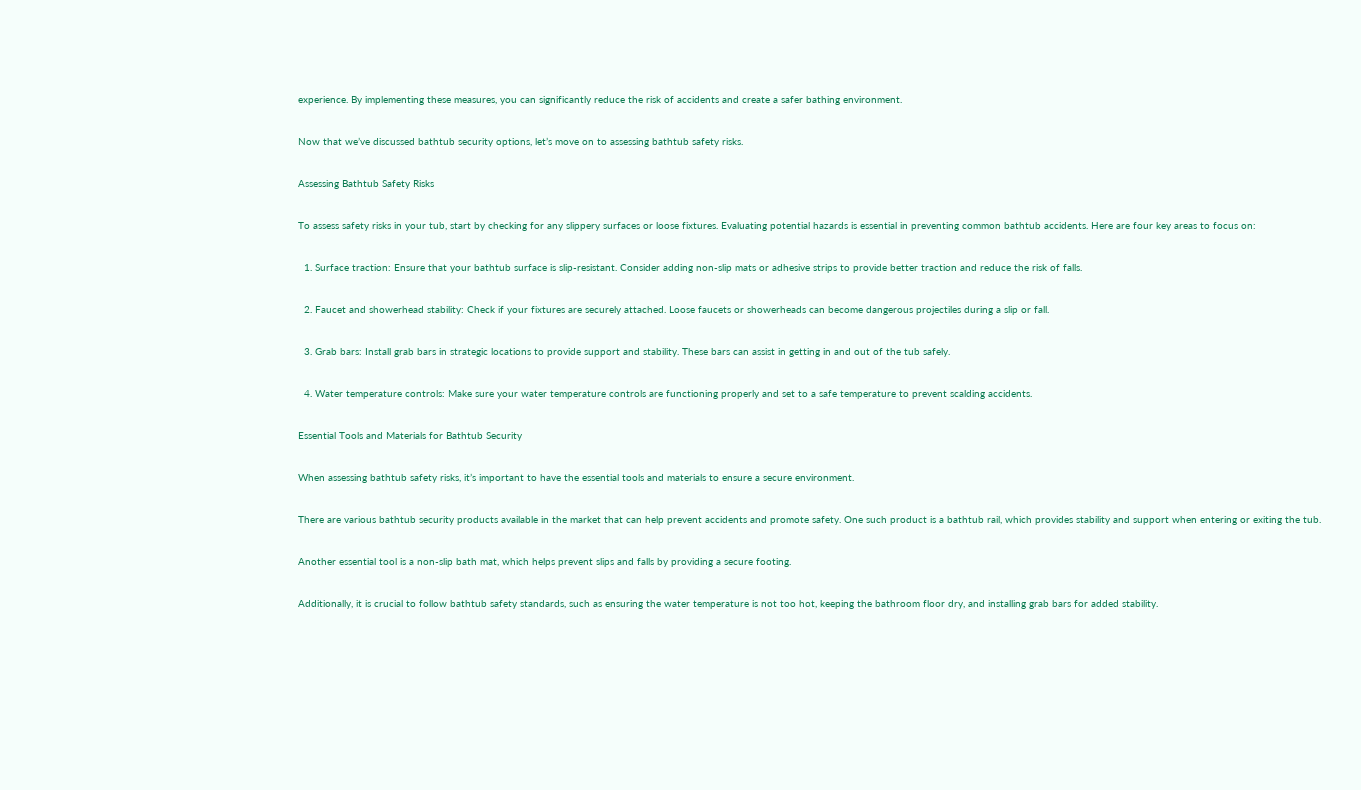experience. By implementing these measures, you can significantly reduce the risk of accidents and create a safer bathing environment.

Now that we’ve discussed bathtub security options, let’s move on to assessing bathtub safety risks.

Assessing Bathtub Safety Risks

To assess safety risks in your tub, start by checking for any slippery surfaces or loose fixtures. Evaluating potential hazards is essential in preventing common bathtub accidents. Here are four key areas to focus on:

  1. Surface traction: Ensure that your bathtub surface is slip-resistant. Consider adding non-slip mats or adhesive strips to provide better traction and reduce the risk of falls.

  2. Faucet and showerhead stability: Check if your fixtures are securely attached. Loose faucets or showerheads can become dangerous projectiles during a slip or fall.

  3. Grab bars: Install grab bars in strategic locations to provide support and stability. These bars can assist in getting in and out of the tub safely.

  4. Water temperature controls: Make sure your water temperature controls are functioning properly and set to a safe temperature to prevent scalding accidents.

Essential Tools and Materials for Bathtub Security

When assessing bathtub safety risks, it’s important to have the essential tools and materials to ensure a secure environment.

There are various bathtub security products available in the market that can help prevent accidents and promote safety. One such product is a bathtub rail, which provides stability and support when entering or exiting the tub.

Another essential tool is a non-slip bath mat, which helps prevent slips and falls by providing a secure footing.

Additionally, it is crucial to follow bathtub safety standards, such as ensuring the water temperature is not too hot, keeping the bathroom floor dry, and installing grab bars for added stability.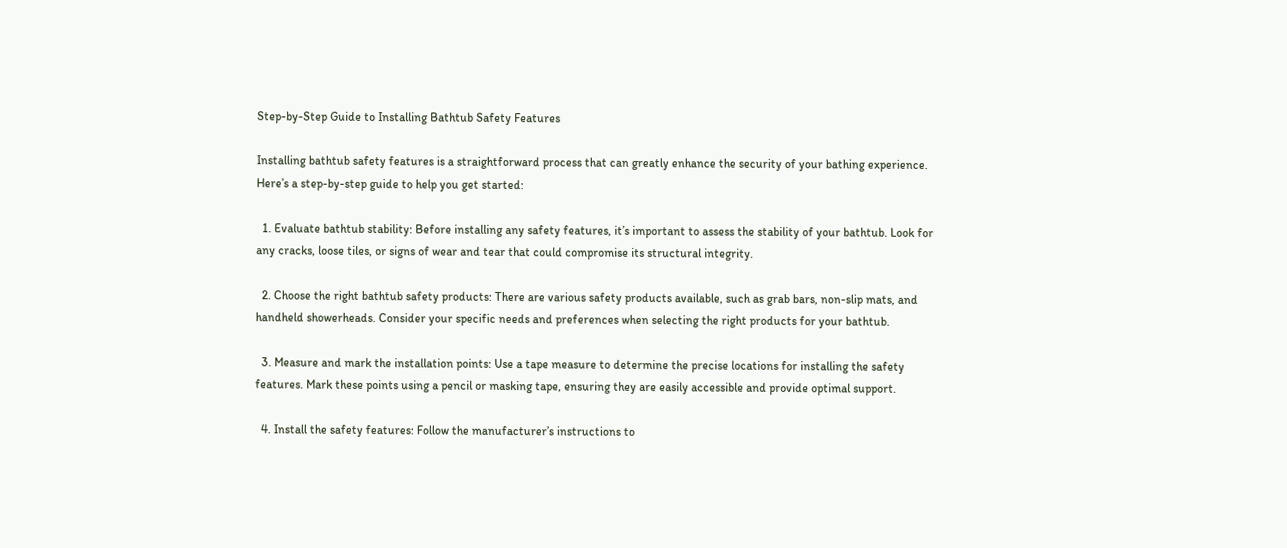Step-by-Step Guide to Installing Bathtub Safety Features

Installing bathtub safety features is a straightforward process that can greatly enhance the security of your bathing experience. Here’s a step-by-step guide to help you get started:

  1. Evaluate bathtub stability: Before installing any safety features, it’s important to assess the stability of your bathtub. Look for any cracks, loose tiles, or signs of wear and tear that could compromise its structural integrity.

  2. Choose the right bathtub safety products: There are various safety products available, such as grab bars, non-slip mats, and handheld showerheads. Consider your specific needs and preferences when selecting the right products for your bathtub.

  3. Measure and mark the installation points: Use a tape measure to determine the precise locations for installing the safety features. Mark these points using a pencil or masking tape, ensuring they are easily accessible and provide optimal support.

  4. Install the safety features: Follow the manufacturer’s instructions to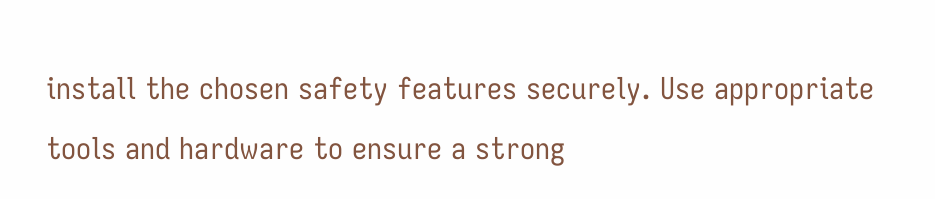install the chosen safety features securely. Use appropriate tools and hardware to ensure a strong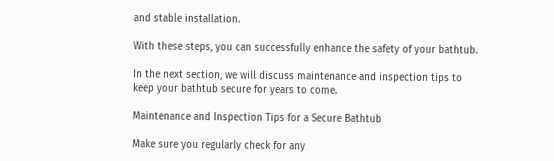and stable installation.

With these steps, you can successfully enhance the safety of your bathtub.

In the next section, we will discuss maintenance and inspection tips to keep your bathtub secure for years to come.

Maintenance and Inspection Tips for a Secure Bathtub

Make sure you regularly check for any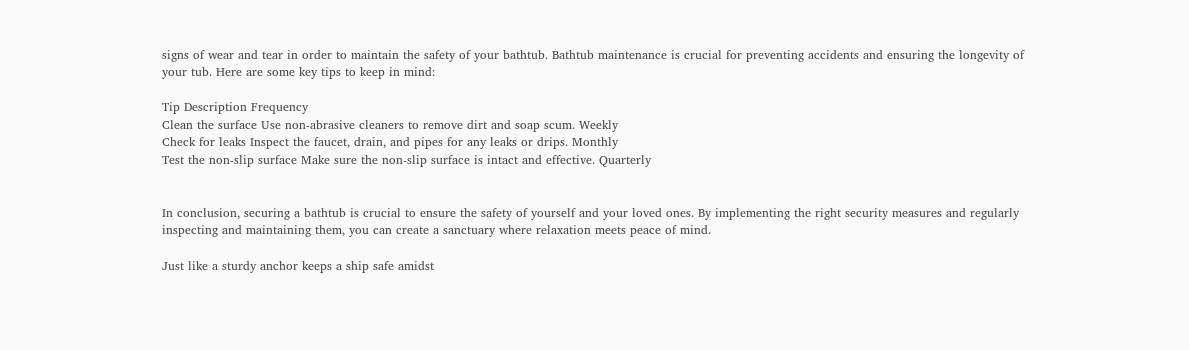signs of wear and tear in order to maintain the safety of your bathtub. Bathtub maintenance is crucial for preventing accidents and ensuring the longevity of your tub. Here are some key tips to keep in mind:

Tip Description Frequency
Clean the surface Use non-abrasive cleaners to remove dirt and soap scum. Weekly
Check for leaks Inspect the faucet, drain, and pipes for any leaks or drips. Monthly
Test the non-slip surface Make sure the non-slip surface is intact and effective. Quarterly


In conclusion, securing a bathtub is crucial to ensure the safety of yourself and your loved ones. By implementing the right security measures and regularly inspecting and maintaining them, you can create a sanctuary where relaxation meets peace of mind.

Just like a sturdy anchor keeps a ship safe amidst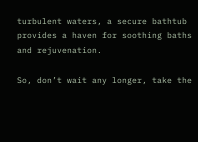turbulent waters, a secure bathtub provides a haven for soothing baths and rejuvenation.

So, don’t wait any longer, take the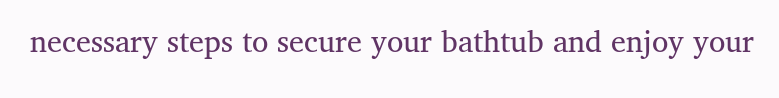necessary steps to secure your bathtub and enjoy your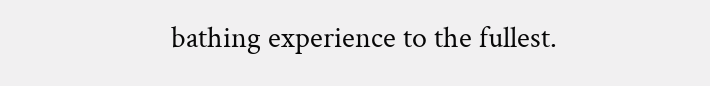bathing experience to the fullest.